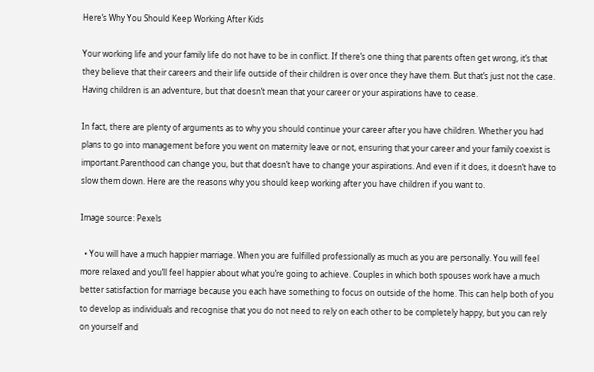Here’s Why You Should Keep Working After Kids

Your working life and your family life do not have to be in conflict. If there’s one thing that parents often get wrong, it’s that they believe that their careers and their life outside of their children is over once they have them. But that’s just not the case. Having children is an adventure, but that doesn’t mean that your career or your aspirations have to cease.

In fact, there are plenty of arguments as to why you should continue your career after you have children. Whether you had plans to go into management before you went on maternity leave or not, ensuring that your career and your family coexist is important.Parenthood can change you, but that doesn’t have to change your aspirations. And even if it does, it doesn’t have to slow them down. Here are the reasons why you should keep working after you have children if you want to.

Image source: Pexels

  • You will have a much happier marriage. When you are fulfilled professionally as much as you are personally. You will feel more relaxed and you’ll feel happier about what you’re going to achieve. Couples in which both spouses work have a much better satisfaction for marriage because you each have something to focus on outside of the home. This can help both of you to develop as individuals and recognise that you do not need to rely on each other to be completely happy, but you can rely on yourself and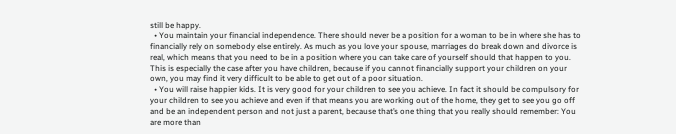still be happy.
  • You maintain your financial independence. There should never be a position for a woman to be in where she has to financially rely on somebody else entirely. As much as you love your spouse, marriages do break down and divorce is real, which means that you need to be in a position where you can take care of yourself should that happen to you. This is especially the case after you have children, because if you cannot financially support your children on your own, you may find it very difficult to be able to get out of a poor situation.
  • You will raise happier kids. It is very good for your children to see you achieve. In fact it should be compulsory for your children to see you achieve and even if that means you are working out of the home, they get to see you go off and be an independent person and not just a parent, because that’s one thing that you really should remember: You are more than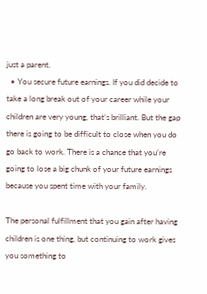just a parent.
  • You secure future earnings. If you did decide to take a long break out of your career while your children are very young, that’s brilliant. But the gap there is going to be difficult to close when you do go back to work. There is a chance that you’re going to lose a big chunk of your future earnings because you spent time with your family.

The personal fulfillment that you gain after having children is one thing, but continuing to work gives you something to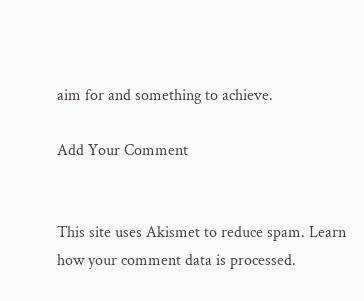aim for and something to achieve.

Add Your Comment


This site uses Akismet to reduce spam. Learn how your comment data is processed.